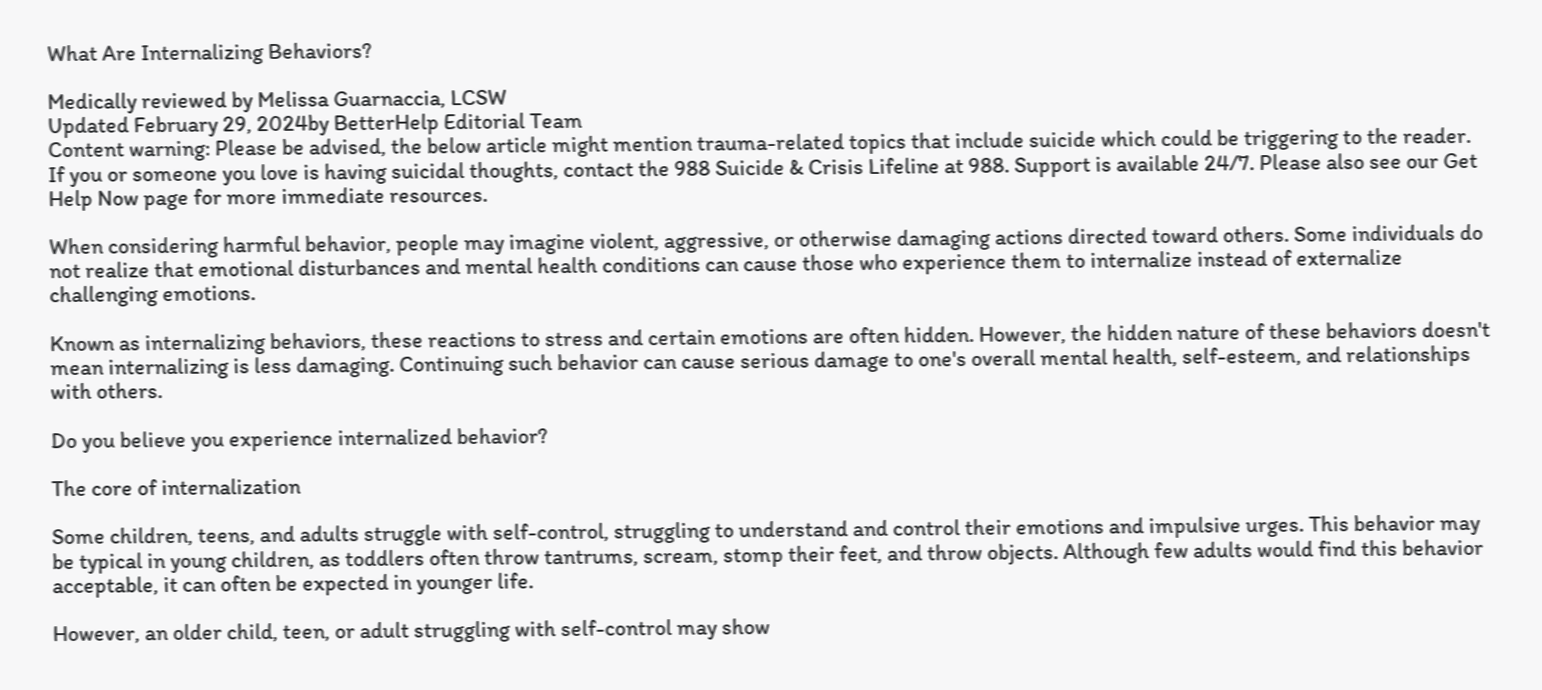What Are Internalizing Behaviors?

Medically reviewed by Melissa Guarnaccia, LCSW
Updated February 29, 2024by BetterHelp Editorial Team
Content warning: Please be advised, the below article might mention trauma-related topics that include suicide which could be triggering to the reader. If you or someone you love is having suicidal thoughts, contact the 988 Suicide & Crisis Lifeline at 988. Support is available 24/7. Please also see our Get Help Now page for more immediate resources.

When considering harmful behavior, people may imagine violent, aggressive, or otherwise damaging actions directed toward others. Some individuals do not realize that emotional disturbances and mental health conditions can cause those who experience them to internalize instead of externalize challenging emotions.

Known as internalizing behaviors, these reactions to stress and certain emotions are often hidden. However, the hidden nature of these behaviors doesn't mean internalizing is less damaging. Continuing such behavior can cause serious damage to one's overall mental health, self-esteem, and relationships with others.

Do you believe you experience internalized behavior?

The core of internalization

Some children, teens, and adults struggle with self-control, struggling to understand and control their emotions and impulsive urges. This behavior may be typical in young children, as toddlers often throw tantrums, scream, stomp their feet, and throw objects. Although few adults would find this behavior acceptable, it can often be expected in younger life.

However, an older child, teen, or adult struggling with self-control may show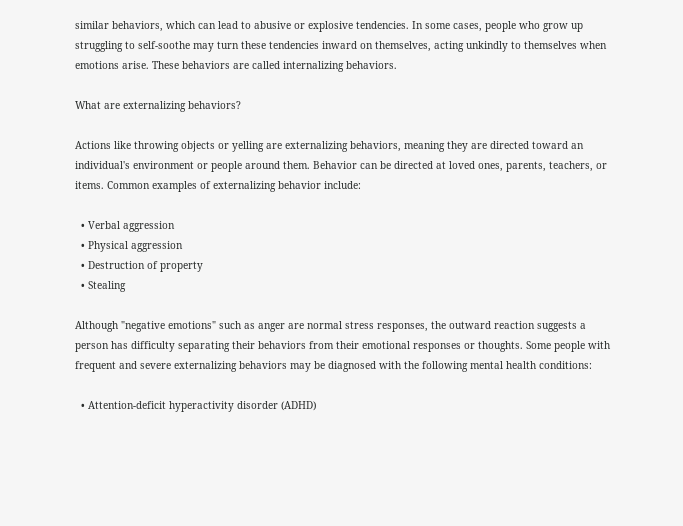similar behaviors, which can lead to abusive or explosive tendencies. In some cases, people who grow up struggling to self-soothe may turn these tendencies inward on themselves, acting unkindly to themselves when emotions arise. These behaviors are called internalizing behaviors.

What are externalizing behaviors?

Actions like throwing objects or yelling are externalizing behaviors, meaning they are directed toward an individual's environment or people around them. Behavior can be directed at loved ones, parents, teachers, or items. Common examples of externalizing behavior include:

  • Verbal aggression
  • Physical aggression
  • Destruction of property
  • Stealing

Although "negative emotions" such as anger are normal stress responses, the outward reaction suggests a person has difficulty separating their behaviors from their emotional responses or thoughts. Some people with frequent and severe externalizing behaviors may be diagnosed with the following mental health conditions:

  • Attention-deficit hyperactivity disorder (ADHD)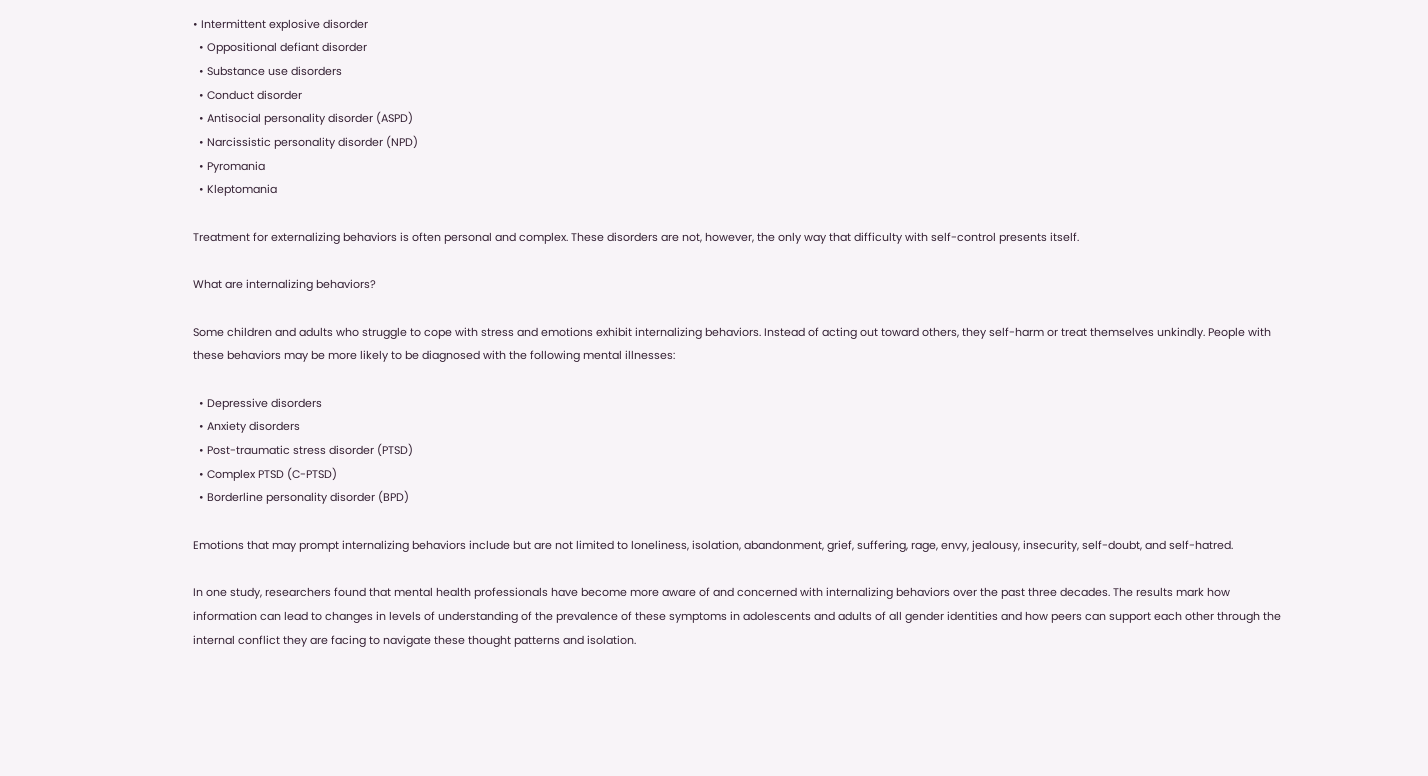• Intermittent explosive disorder
  • Oppositional defiant disorder
  • Substance use disorders
  • Conduct disorder
  • Antisocial personality disorder (ASPD)
  • Narcissistic personality disorder (NPD)
  • Pyromania
  • Kleptomania

Treatment for externalizing behaviors is often personal and complex. These disorders are not, however, the only way that difficulty with self-control presents itself.

What are internalizing behaviors?

Some children and adults who struggle to cope with stress and emotions exhibit internalizing behaviors. Instead of acting out toward others, they self-harm or treat themselves unkindly. People with these behaviors may be more likely to be diagnosed with the following mental illnesses:

  • Depressive disorders
  • Anxiety disorders
  • Post-traumatic stress disorder (PTSD)
  • Complex PTSD (C-PTSD)
  • Borderline personality disorder (BPD)

Emotions that may prompt internalizing behaviors include but are not limited to loneliness, isolation, abandonment, grief, suffering, rage, envy, jealousy, insecurity, self-doubt, and self-hatred.

In one study, researchers found that mental health professionals have become more aware of and concerned with internalizing behaviors over the past three decades. The results mark how information can lead to changes in levels of understanding of the prevalence of these symptoms in adolescents and adults of all gender identities and how peers can support each other through the internal conflict they are facing to navigate these thought patterns and isolation.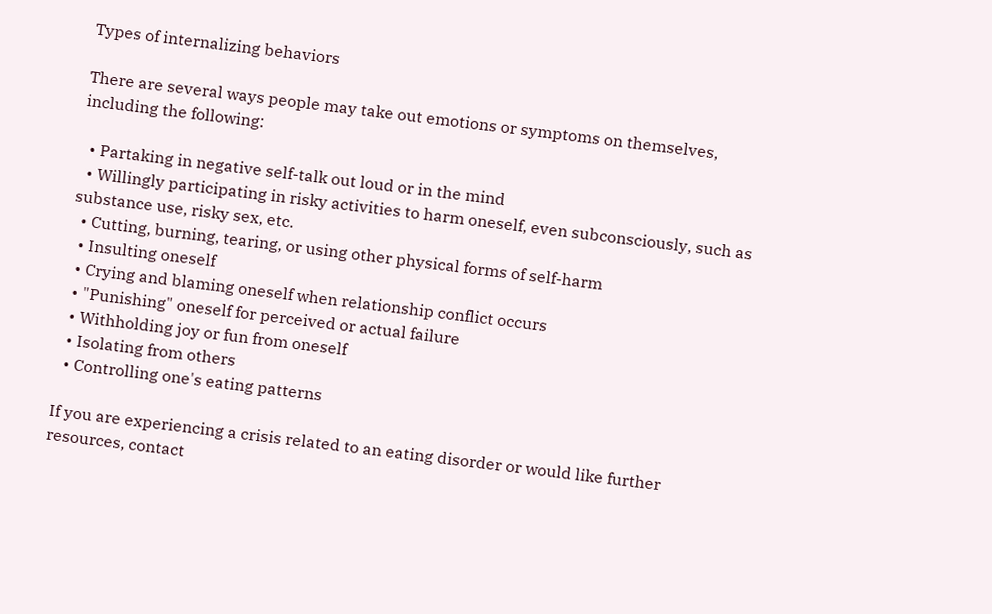Types of internalizing behaviors

There are several ways people may take out emotions or symptoms on themselves, including the following:

  • Partaking in negative self-talk out loud or in the mind
  • Willingly participating in risky activities to harm oneself, even subconsciously, such as substance use, risky sex, etc.
  • Cutting, burning, tearing, or using other physical forms of self-harm
  • Insulting oneself
  • Crying and blaming oneself when relationship conflict occurs
  • "Punishing" oneself for perceived or actual failure
  • Withholding joy or fun from oneself
  • Isolating from others
  • Controlling one's eating patterns

If you are experiencing a crisis related to an eating disorder or would like further resources, contact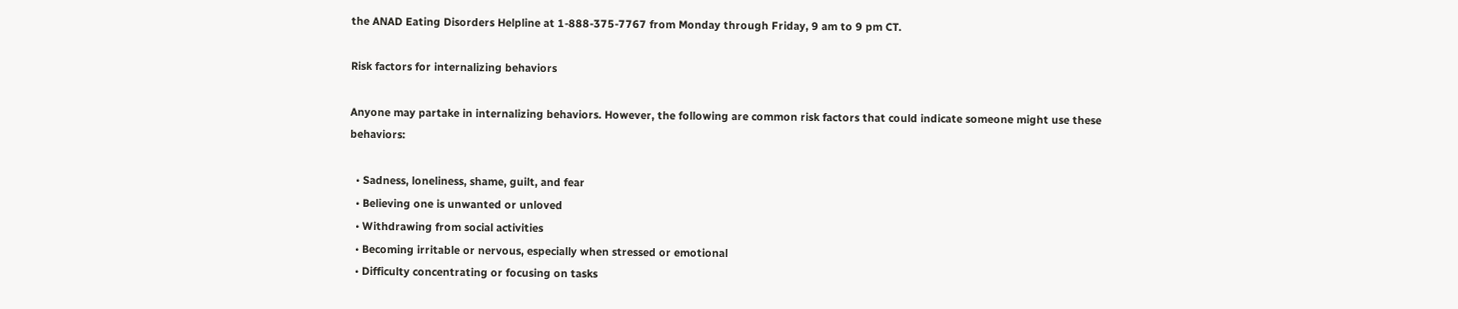the ANAD Eating Disorders Helpline at 1-888-375-7767 from Monday through Friday, 9 am to 9 pm CT.

Risk factors for internalizing behaviors

Anyone may partake in internalizing behaviors. However, the following are common risk factors that could indicate someone might use these behaviors:

  • Sadness, loneliness, shame, guilt, and fear
  • Believing one is unwanted or unloved
  • Withdrawing from social activities
  • Becoming irritable or nervous, especially when stressed or emotional
  • Difficulty concentrating or focusing on tasks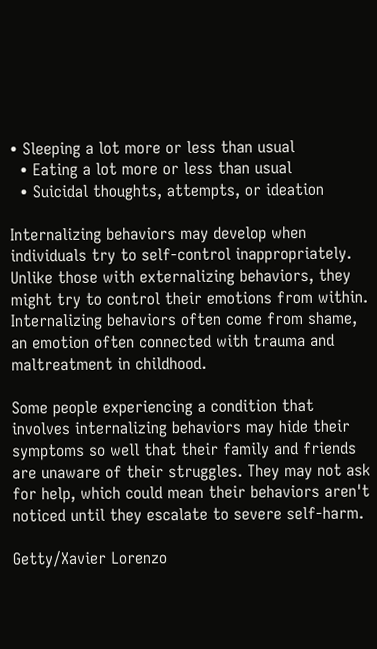• Sleeping a lot more or less than usual
  • Eating a lot more or less than usual
  • Suicidal thoughts, attempts, or ideation

Internalizing behaviors may develop when individuals try to self-control inappropriately. Unlike those with externalizing behaviors, they might try to control their emotions from within. Internalizing behaviors often come from shame, an emotion often connected with trauma and maltreatment in childhood.

Some people experiencing a condition that involves internalizing behaviors may hide their symptoms so well that their family and friends are unaware of their struggles. They may not ask for help, which could mean their behaviors aren't noticed until they escalate to severe self-harm.

Getty/Xavier Lorenzo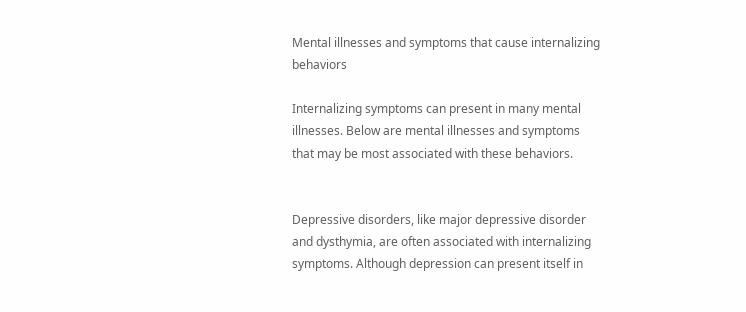Mental illnesses and symptoms that cause internalizing behaviors

Internalizing symptoms can present in many mental illnesses. Below are mental illnesses and symptoms that may be most associated with these behaviors.


Depressive disorders, like major depressive disorder and dysthymia, are often associated with internalizing symptoms. Although depression can present itself in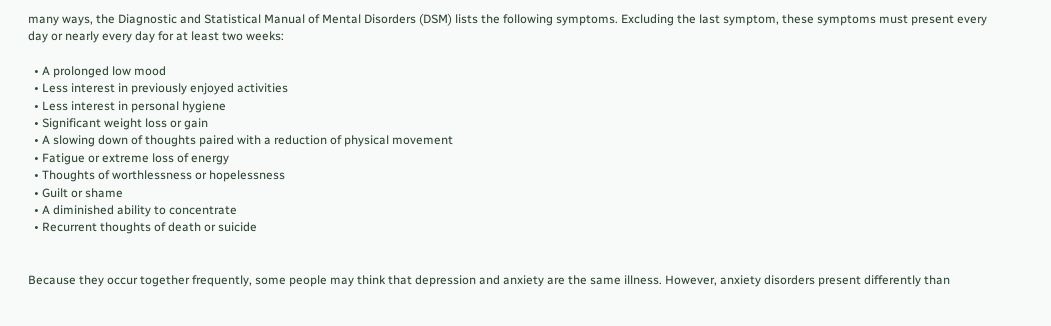many ways, the Diagnostic and Statistical Manual of Mental Disorders (DSM) lists the following symptoms. Excluding the last symptom, these symptoms must present every day or nearly every day for at least two weeks:

  • A prolonged low mood
  • Less interest in previously enjoyed activities
  • Less interest in personal hygiene
  • Significant weight loss or gain
  • A slowing down of thoughts paired with a reduction of physical movement
  • Fatigue or extreme loss of energy
  • Thoughts of worthlessness or hopelessness
  • Guilt or shame
  • A diminished ability to concentrate
  • Recurrent thoughts of death or suicide


Because they occur together frequently, some people may think that depression and anxiety are the same illness. However, anxiety disorders present differently than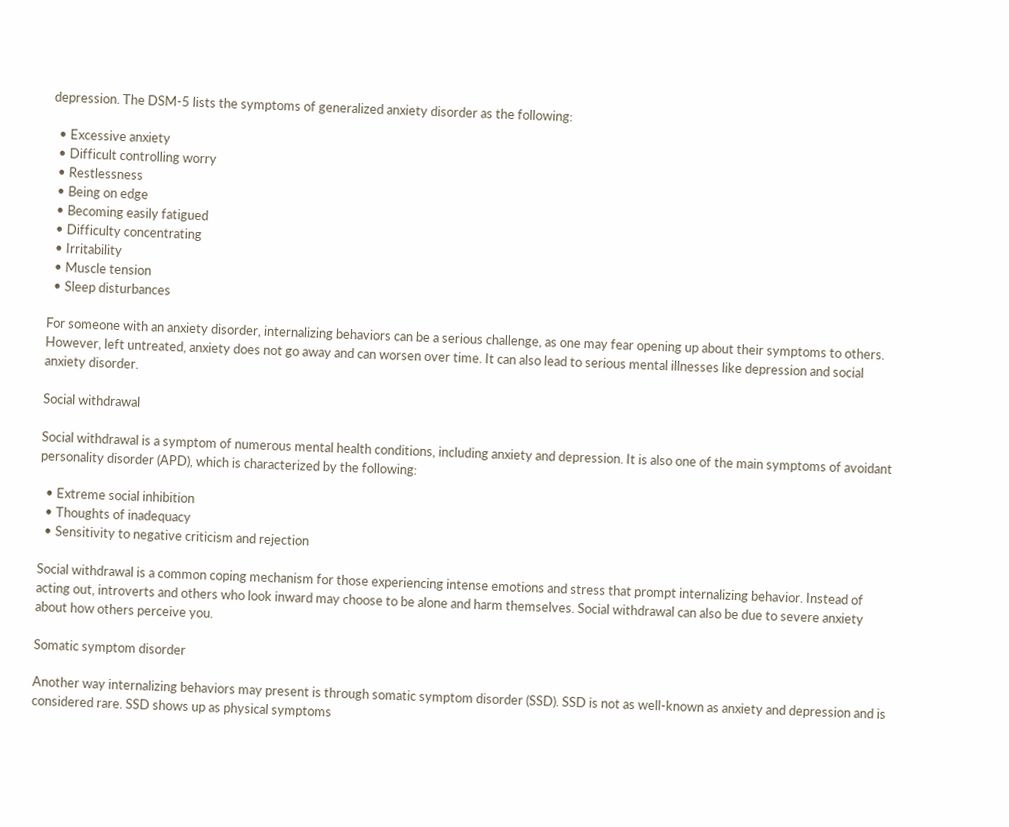depression. The DSM-5 lists the symptoms of generalized anxiety disorder as the following:

  • Excessive anxiety
  • Difficult controlling worry
  • Restlessness
  • Being on edge
  • Becoming easily fatigued
  • Difficulty concentrating
  • Irritability
  • Muscle tension
  • Sleep disturbances

For someone with an anxiety disorder, internalizing behaviors can be a serious challenge, as one may fear opening up about their symptoms to others. However, left untreated, anxiety does not go away and can worsen over time. It can also lead to serious mental illnesses like depression and social anxiety disorder.

Social withdrawal

Social withdrawal is a symptom of numerous mental health conditions, including anxiety and depression. It is also one of the main symptoms of avoidant personality disorder (APD), which is characterized by the following:

  • Extreme social inhibition
  • Thoughts of inadequacy
  • Sensitivity to negative criticism and rejection

Social withdrawal is a common coping mechanism for those experiencing intense emotions and stress that prompt internalizing behavior. Instead of acting out, introverts and others who look inward may choose to be alone and harm themselves. Social withdrawal can also be due to severe anxiety about how others perceive you.

Somatic symptom disorder

Another way internalizing behaviors may present is through somatic symptom disorder (SSD). SSD is not as well-known as anxiety and depression and is considered rare. SSD shows up as physical symptoms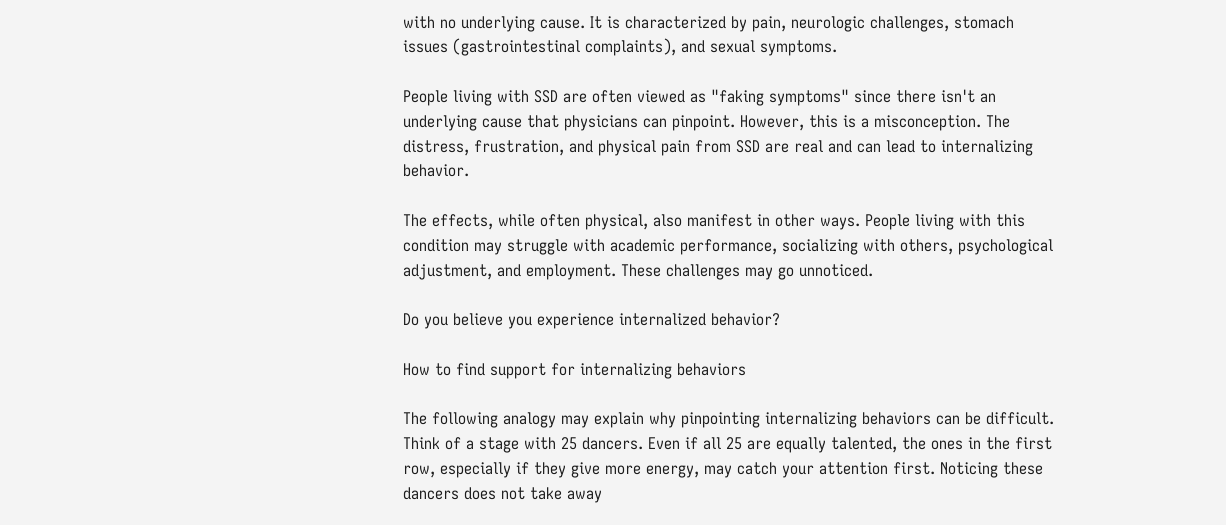with no underlying cause. It is characterized by pain, neurologic challenges, stomach issues (gastrointestinal complaints), and sexual symptoms.

People living with SSD are often viewed as "faking symptoms" since there isn't an underlying cause that physicians can pinpoint. However, this is a misconception. The distress, frustration, and physical pain from SSD are real and can lead to internalizing behavior.

The effects, while often physical, also manifest in other ways. People living with this condition may struggle with academic performance, socializing with others, psychological adjustment, and employment. These challenges may go unnoticed.

Do you believe you experience internalized behavior?

How to find support for internalizing behaviors

The following analogy may explain why pinpointing internalizing behaviors can be difficult. Think of a stage with 25 dancers. Even if all 25 are equally talented, the ones in the first row, especially if they give more energy, may catch your attention first. Noticing these dancers does not take away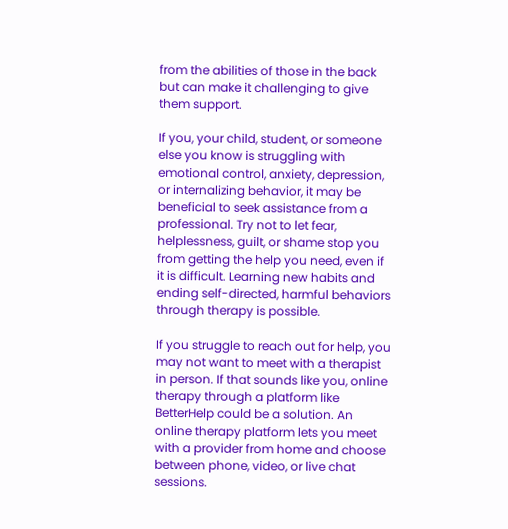from the abilities of those in the back but can make it challenging to give them support.

If you, your child, student, or someone else you know is struggling with emotional control, anxiety, depression, or internalizing behavior, it may be beneficial to seek assistance from a professional. Try not to let fear, helplessness, guilt, or shame stop you from getting the help you need, even if it is difficult. Learning new habits and ending self-directed, harmful behaviors through therapy is possible.

If you struggle to reach out for help, you may not want to meet with a therapist in person. If that sounds like you, online therapy through a platform like BetterHelp could be a solution. An online therapy platform lets you meet with a provider from home and choose between phone, video, or live chat sessions.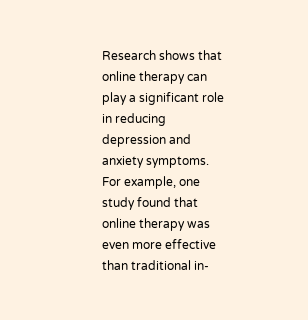Research shows that online therapy can play a significant role in reducing depression and anxiety symptoms. For example, one study found that online therapy was even more effective than traditional in-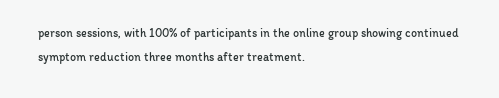person sessions, with 100% of participants in the online group showing continued symptom reduction three months after treatment.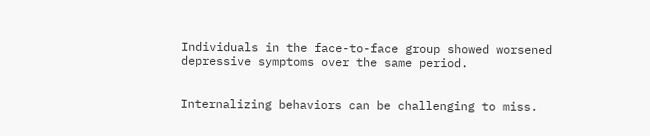Individuals in the face-to-face group showed worsened depressive symptoms over the same period.


Internalizing behaviors can be challenging to miss.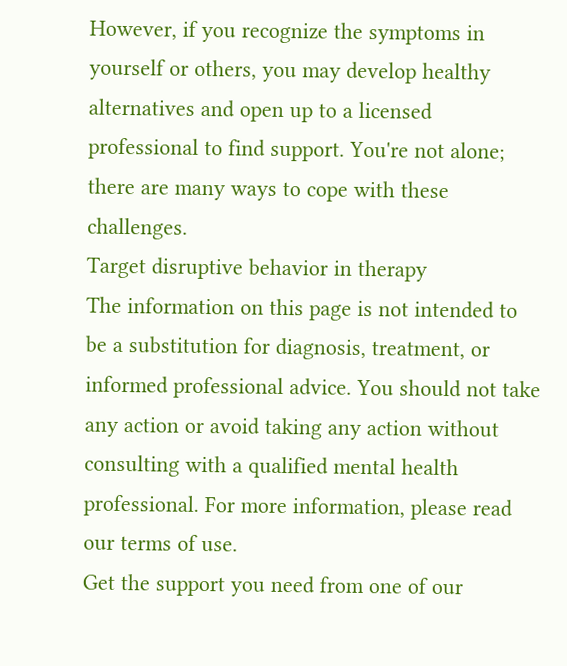However, if you recognize the symptoms in yourself or others, you may develop healthy alternatives and open up to a licensed professional to find support. You're not alone; there are many ways to cope with these challenges.
Target disruptive behavior in therapy
The information on this page is not intended to be a substitution for diagnosis, treatment, or informed professional advice. You should not take any action or avoid taking any action without consulting with a qualified mental health professional. For more information, please read our terms of use.
Get the support you need from one of our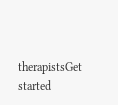therapistsGet started